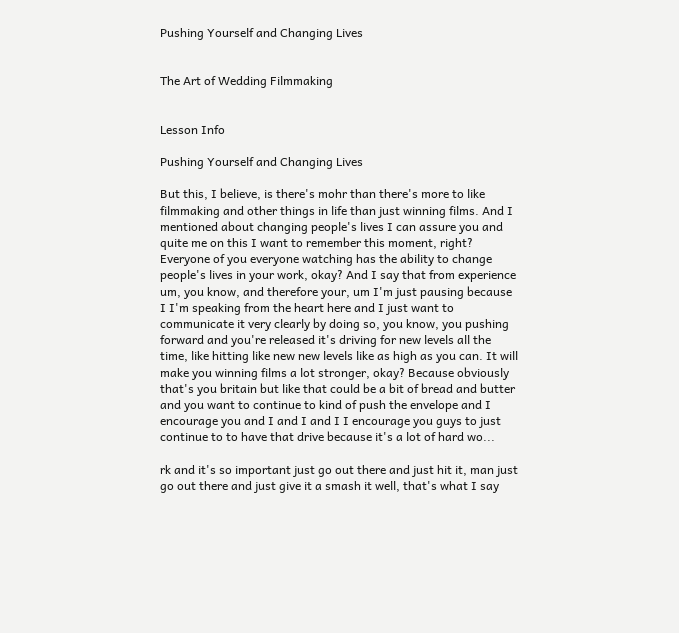Pushing Yourself and Changing Lives


The Art of Wedding Filmmaking


Lesson Info

Pushing Yourself and Changing Lives

But this, I believe, is there's mohr than there's more to like filmmaking and other things in life than just winning films. And I mentioned about changing people's lives I can assure you and quite me on this I want to remember this moment, right? Everyone of you everyone watching has the ability to change people's lives in your work, okay? And I say that from experience um, you know, and therefore your, um I'm just pausing because I I'm speaking from the heart here and I just want to communicate it very clearly by doing so, you know, you pushing forward and you're released it's driving for new levels all the time, like hitting like new new levels like as high as you can. It will make you winning films a lot stronger, okay? Because obviously that's you britain but like that could be a bit of bread and butter and you want to continue to kind of push the envelope and I encourage you and I and I and I I encourage you guys to just continue to to have that drive because it's a lot of hard wo...

rk and it's so important just go out there and just hit it, man just go out there and just give it a smash it well, that's what I say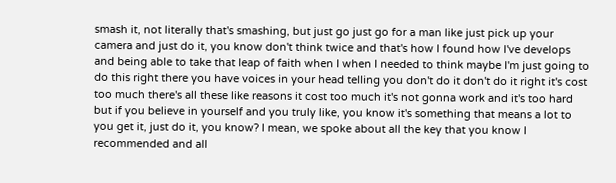smash it, not literally that's smashing, but just go just go for a man like just pick up your camera and just do it, you know don't think twice and that's how I found how I've develops and being able to take that leap of faith when I when I needed to think maybe I'm just going to do this right there you have voices in your head telling you don't do it don't do it right it's cost too much there's all these like reasons it cost too much it's not gonna work and it's too hard but if you believe in yourself and you truly like, you know it's something that means a lot to you get it, just do it, you know? I mean, we spoke about all the key that you know I recommended and all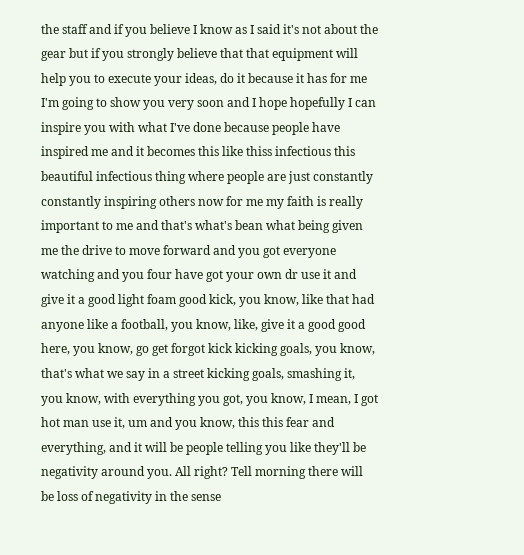the staff and if you believe I know as I said it's not about the gear but if you strongly believe that that equipment will help you to execute your ideas, do it because it has for me I'm going to show you very soon and I hope hopefully I can inspire you with what I've done because people have inspired me and it becomes this like thiss infectious this beautiful infectious thing where people are just constantly constantly inspiring others now for me my faith is really important to me and that's what's bean what being given me the drive to move forward and you got everyone watching and you four have got your own dr use it and give it a good light foam good kick, you know, like that had anyone like a football, you know, like, give it a good good here, you know, go get forgot kick kicking goals, you know, that's what we say in a street kicking goals, smashing it, you know, with everything you got, you know, I mean, I got hot man use it, um and you know, this this fear and everything, and it will be people telling you like they'll be negativity around you. All right? Tell morning there will be loss of negativity in the sense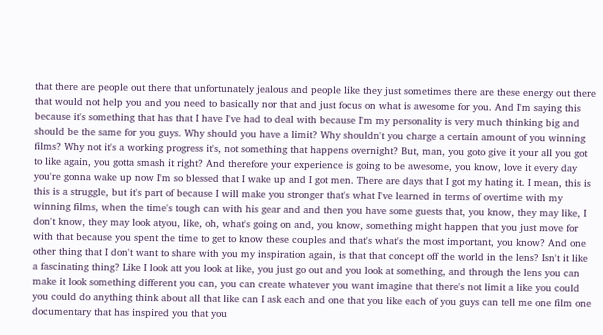that there are people out there that unfortunately jealous and people like they just sometimes there are these energy out there that would not help you and you need to basically nor that and just focus on what is awesome for you. And I'm saying this because it's something that has that I have I've had to deal with because I'm my personality is very much thinking big and should be the same for you guys. Why should you have a limit? Why shouldn't you charge a certain amount of you winning films? Why not it's a working progress it's, not something that happens overnight? But, man, you goto give it your all you got to like again, you gotta smash it right? And therefore your experience is going to be awesome, you know, love it every day you're gonna wake up now I'm so blessed that I wake up and I got men. There are days that I got my hating it. I mean, this is this is a struggle, but it's part of because I will make you stronger that's what I've learned in terms of overtime with my winning films, when the time's tough can with his gear and and then you have some guests that, you know, they may like, I don't know, they may look atyou, like, oh, what's going on and, you know, something might happen that you just move for with that because you spent the time to get to know these couples and that's what's the most important, you know? And one other thing that I don't want to share with you my inspiration again, is that that concept off the world in the lens? Isn't it like a fascinating thing? Like I look att you look at like, you just go out and you look at something, and through the lens you can make it look something different you can, you can create whatever you want imagine that there's not limit a like you could you could do anything think about all that like can I ask each and one that you like each of you guys can tell me one film one documentary that has inspired you that you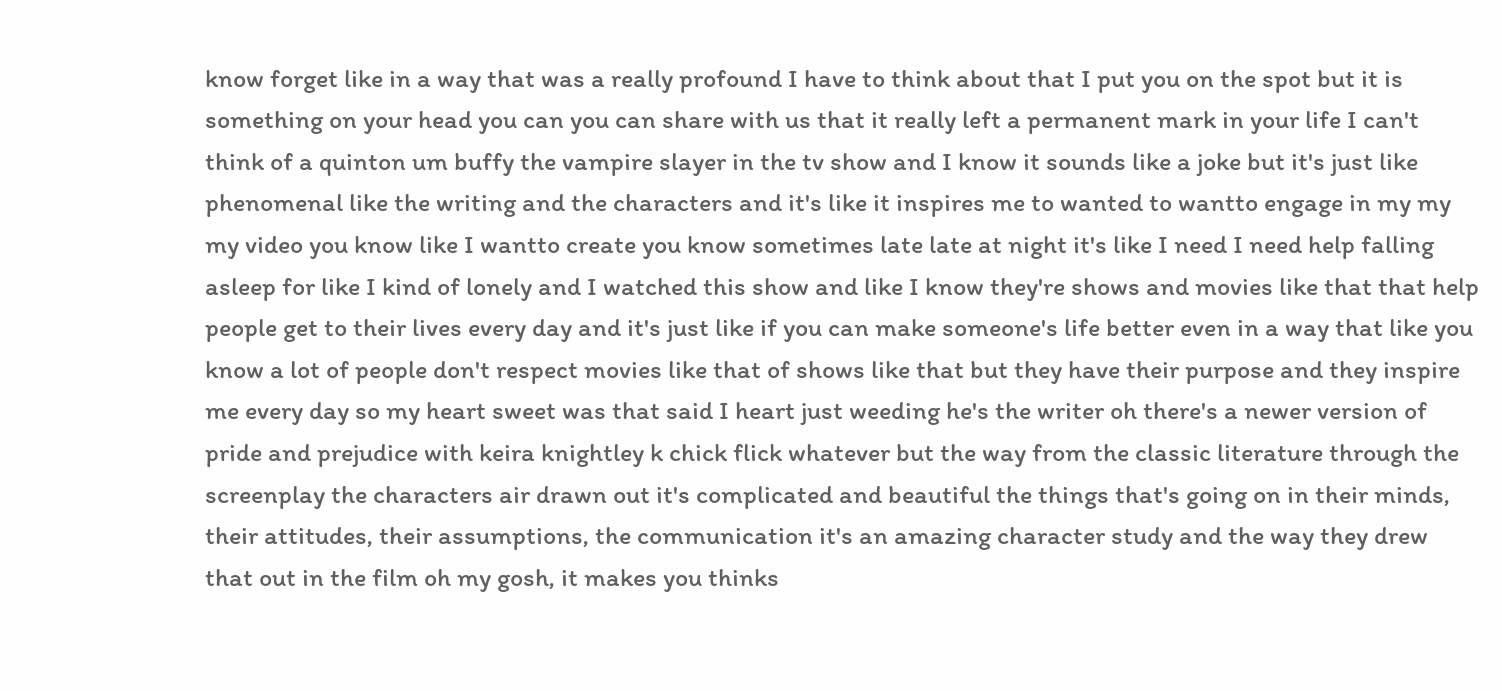know forget like in a way that was a really profound I have to think about that I put you on the spot but it is something on your head you can you can share with us that it really left a permanent mark in your life I can't think of a quinton um buffy the vampire slayer in the tv show and I know it sounds like a joke but it's just like phenomenal like the writing and the characters and it's like it inspires me to wanted to wantto engage in my my my video you know like I wantto create you know sometimes late late at night it's like I need I need help falling asleep for like I kind of lonely and I watched this show and like I know they're shows and movies like that that help people get to their lives every day and it's just like if you can make someone's life better even in a way that like you know a lot of people don't respect movies like that of shows like that but they have their purpose and they inspire me every day so my heart sweet was that said I heart just weeding he's the writer oh there's a newer version of pride and prejudice with keira knightley k chick flick whatever but the way from the classic literature through the screenplay the characters air drawn out it's complicated and beautiful the things that's going on in their minds, their attitudes, their assumptions, the communication it's an amazing character study and the way they drew that out in the film oh my gosh, it makes you thinks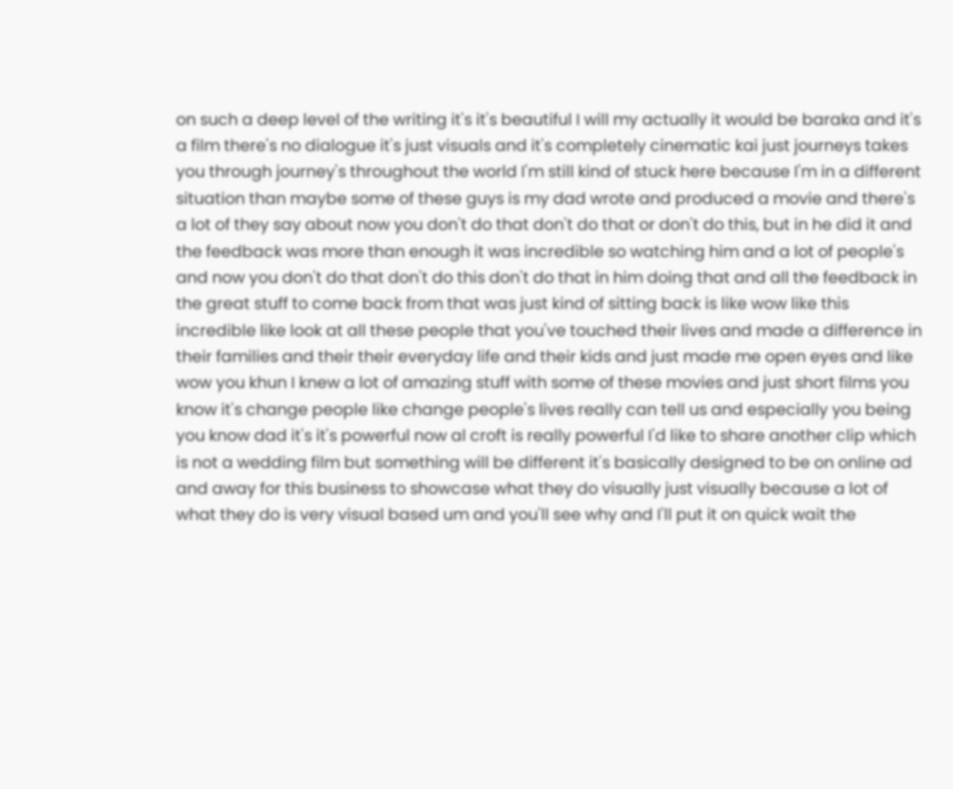on such a deep level of the writing it's it's beautiful I will my actually it would be baraka and it's a film there's no dialogue it's just visuals and it's completely cinematic kai just journeys takes you through journey's throughout the world I'm still kind of stuck here because I'm in a different situation than maybe some of these guys is my dad wrote and produced a movie and there's a lot of they say about now you don't do that don't do that or don't do this, but in he did it and the feedback was more than enough it was incredible so watching him and a lot of people's and now you don't do that don't do this don't do that in him doing that and all the feedback in the great stuff to come back from that was just kind of sitting back is like wow like this incredible like look at all these people that you've touched their lives and made a difference in their families and their their everyday life and their kids and just made me open eyes and like wow you khun I knew a lot of amazing stuff with some of these movies and just short films you know it's change people like change people's lives really can tell us and especially you being you know dad it's it's powerful now al croft is really powerful I'd like to share another clip which is not a wedding film but something will be different it's basically designed to be on online ad and away for this business to showcase what they do visually just visually because a lot of what they do is very visual based um and you'll see why and I'll put it on quick wait the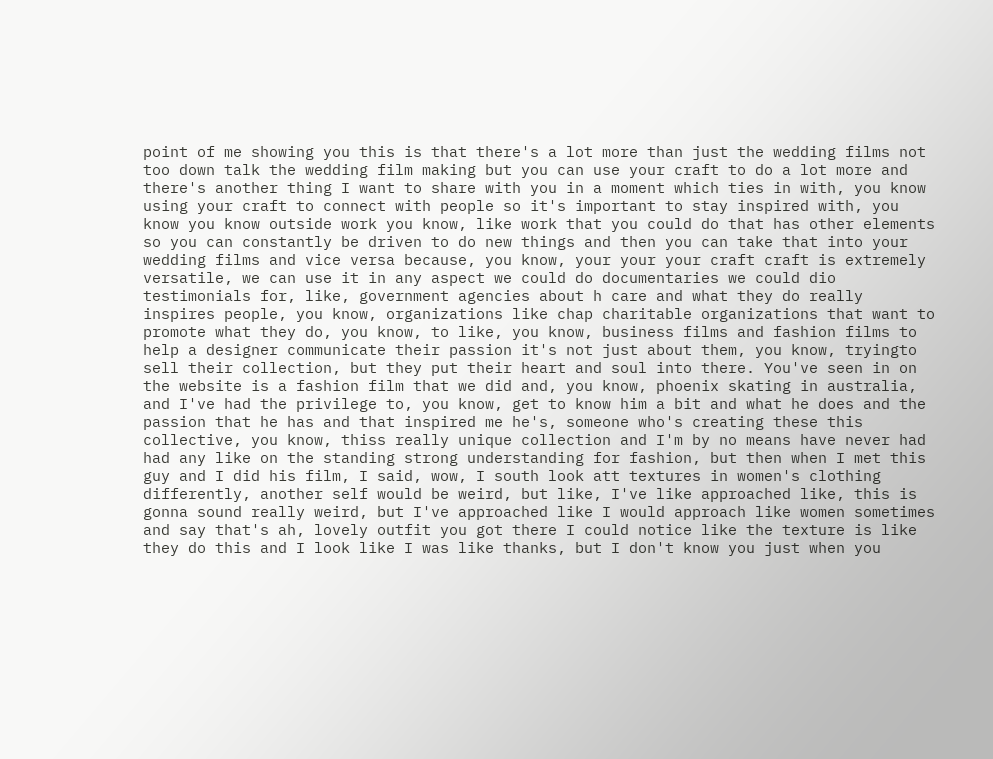point of me showing you this is that there's a lot more than just the wedding films not too down talk the wedding film making but you can use your craft to do a lot more and there's another thing I want to share with you in a moment which ties in with, you know using your craft to connect with people so it's important to stay inspired with, you know you know outside work you know, like work that you could do that has other elements so you can constantly be driven to do new things and then you can take that into your wedding films and vice versa because, you know, your your your craft craft is extremely versatile, we can use it in any aspect we could do documentaries we could dio testimonials for, like, government agencies about h care and what they do really inspires people, you know, organizations like chap charitable organizations that want to promote what they do, you know, to like, you know, business films and fashion films to help a designer communicate their passion it's not just about them, you know, tryingto sell their collection, but they put their heart and soul into there. You've seen in on the website is a fashion film that we did and, you know, phoenix skating in australia, and I've had the privilege to, you know, get to know him a bit and what he does and the passion that he has and that inspired me he's, someone who's creating these this collective, you know, thiss really unique collection and I'm by no means have never had had any like on the standing strong understanding for fashion, but then when I met this guy and I did his film, I said, wow, I south look att textures in women's clothing differently, another self would be weird, but like, I've like approached like, this is gonna sound really weird, but I've approached like I would approach like women sometimes and say that's ah, lovely outfit you got there I could notice like the texture is like they do this and I look like I was like thanks, but I don't know you just when you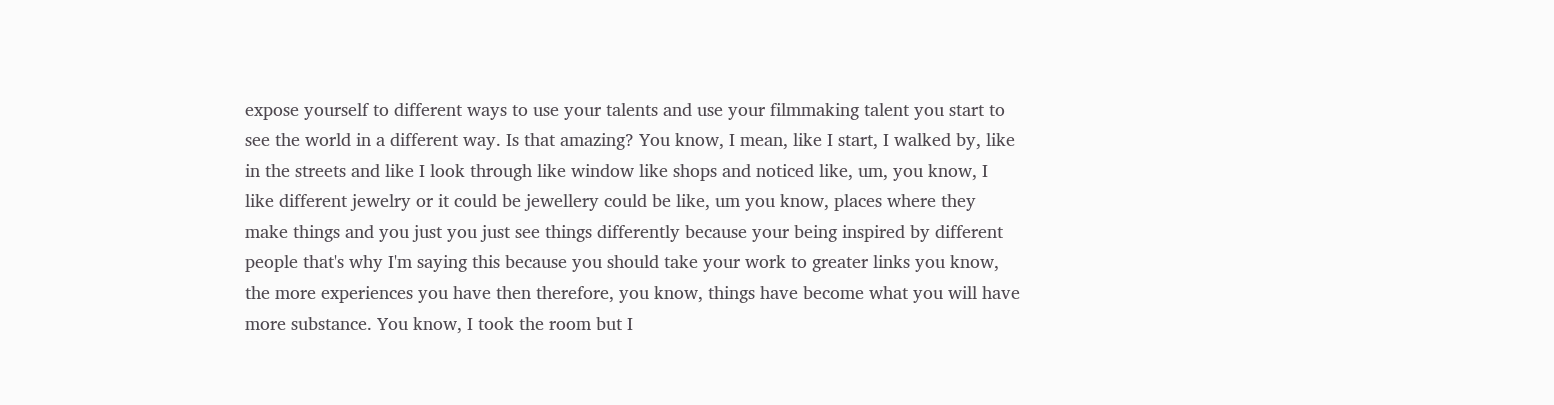expose yourself to different ways to use your talents and use your filmmaking talent you start to see the world in a different way. Is that amazing? You know, I mean, like I start, I walked by, like in the streets and like I look through like window like shops and noticed like, um, you know, I like different jewelry or it could be jewellery could be like, um you know, places where they make things and you just you just see things differently because your being inspired by different people that's why I'm saying this because you should take your work to greater links you know, the more experiences you have then therefore, you know, things have become what you will have more substance. You know, I took the room but I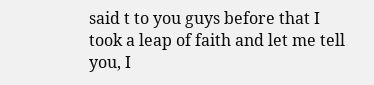said t to you guys before that I took a leap of faith and let me tell you, I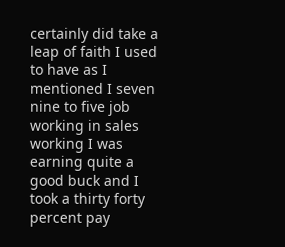certainly did take a leap of faith I used to have as I mentioned I seven nine to five job working in sales working I was earning quite a good buck and I took a thirty forty percent pay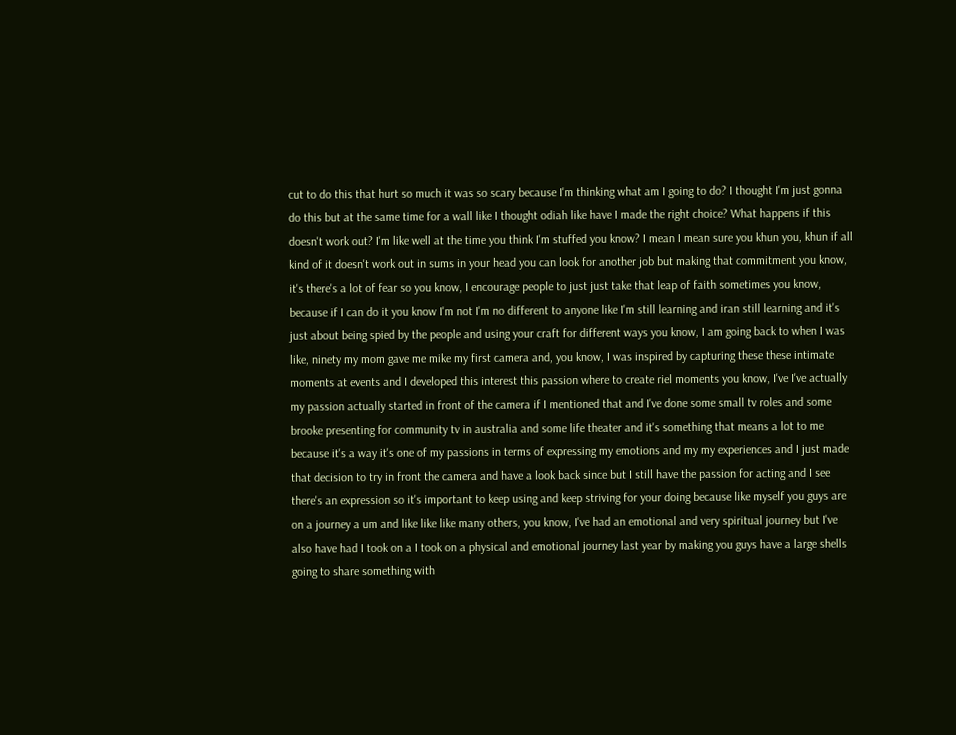cut to do this that hurt so much it was so scary because I'm thinking what am I going to do? I thought I'm just gonna do this but at the same time for a wall like I thought odiah like have I made the right choice? What happens if this doesn't work out? I'm like well at the time you think I'm stuffed you know? I mean I mean sure you khun you, khun if all kind of it doesn't work out in sums in your head you can look for another job but making that commitment you know, it's there's a lot of fear so you know, I encourage people to just just take that leap of faith sometimes you know, because if I can do it you know I'm not I'm no different to anyone like I'm still learning and iran still learning and it's just about being spied by the people and using your craft for different ways you know, I am going back to when I was like, ninety my mom gave me mike my first camera and, you know, I was inspired by capturing these these intimate moments at events and I developed this interest this passion where to create riel moments you know, I've I've actually my passion actually started in front of the camera if I mentioned that and I've done some small tv roles and some brooke presenting for community tv in australia and some life theater and it's something that means a lot to me because it's a way it's one of my passions in terms of expressing my emotions and my my experiences and I just made that decision to try in front the camera and have a look back since but I still have the passion for acting and I see there's an expression so it's important to keep using and keep striving for your doing because like myself you guys are on a journey a um and like like like many others, you know, I've had an emotional and very spiritual journey but I've also have had I took on a I took on a physical and emotional journey last year by making you guys have a large shells going to share something with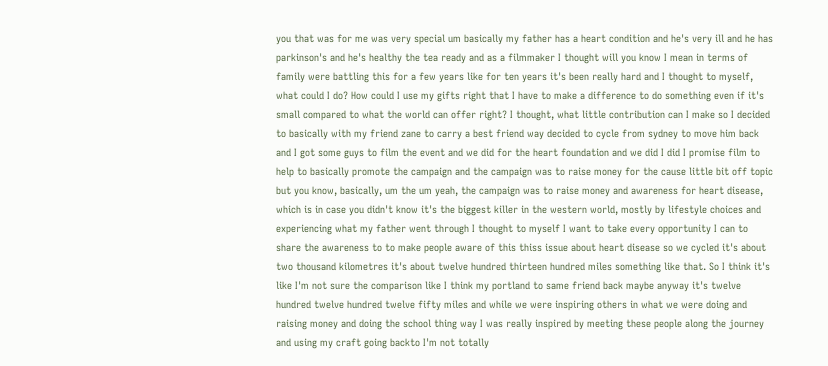you that was for me was very special um basically my father has a heart condition and he's very ill and he has parkinson's and he's healthy the tea ready and as a filmmaker I thought will you know I mean in terms of family were battling this for a few years like for ten years it's been really hard and I thought to myself, what could I do? How could I use my gifts right that I have to make a difference to do something even if it's small compared to what the world can offer right? I thought, what little contribution can I make so I decided to basically with my friend zane to carry a best friend way decided to cycle from sydney to move him back and I got some guys to film the event and we did for the heart foundation and we did I did I promise film to help to basically promote the campaign and the campaign was to raise money for the cause little bit off topic but you know, basically, um the um yeah, the campaign was to raise money and awareness for heart disease, which is in case you didn't know it's the biggest killer in the western world, mostly by lifestyle choices and experiencing what my father went through I thought to myself I want to take every opportunity I can to share the awareness to to make people aware of this thiss issue about heart disease so we cycled it's about two thousand kilometres it's about twelve hundred thirteen hundred miles something like that. So I think it's like I'm not sure the comparison like I think my portland to same friend back maybe anyway it's twelve hundred twelve hundred twelve fifty miles and while we were inspiring others in what we were doing and raising money and doing the school thing way I was really inspired by meeting these people along the journey and using my craft going backto I'm not totally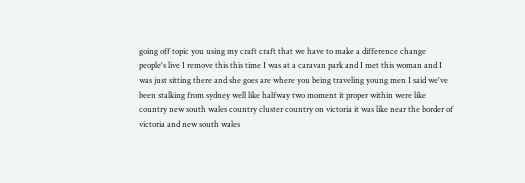going off topic you using my craft craft that we have to make a difference change people's live I remove this this time I was at a caravan park and I met this woman and I was just sitting there and she goes are where you being traveling young men I said we've been stalking from sydney well like halfway two moment it proper within were like country new south wales country cluster country on victoria it was like near the border of victoria and new south wales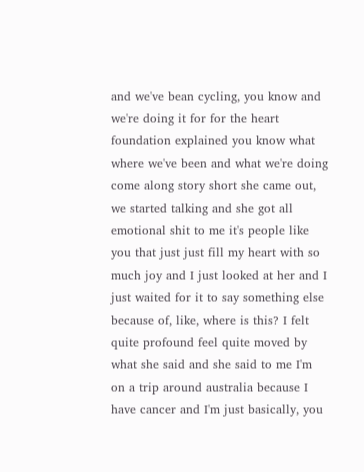and we've bean cycling, you know and we're doing it for for the heart foundation explained you know what where we've been and what we're doing come along story short she came out, we started talking and she got all emotional shit to me it's people like you that just just fill my heart with so much joy and I just looked at her and I just waited for it to say something else because of, like, where is this? I felt quite profound feel quite moved by what she said and she said to me I'm on a trip around australia because I have cancer and I'm just basically, you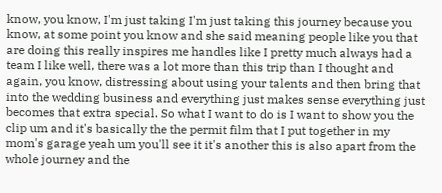know, you know, I'm just taking I'm just taking this journey because you know, at some point you know and she said meaning people like you that are doing this really inspires me handles like I pretty much always had a team I like well, there was a lot more than this trip than I thought and again, you know, distressing about using your talents and then bring that into the wedding business and everything just makes sense everything just becomes that extra special. So what I want to do is I want to show you the clip um and it's basically the the permit film that I put together in my mom's garage yeah um you'll see it it's another this is also apart from the whole journey and the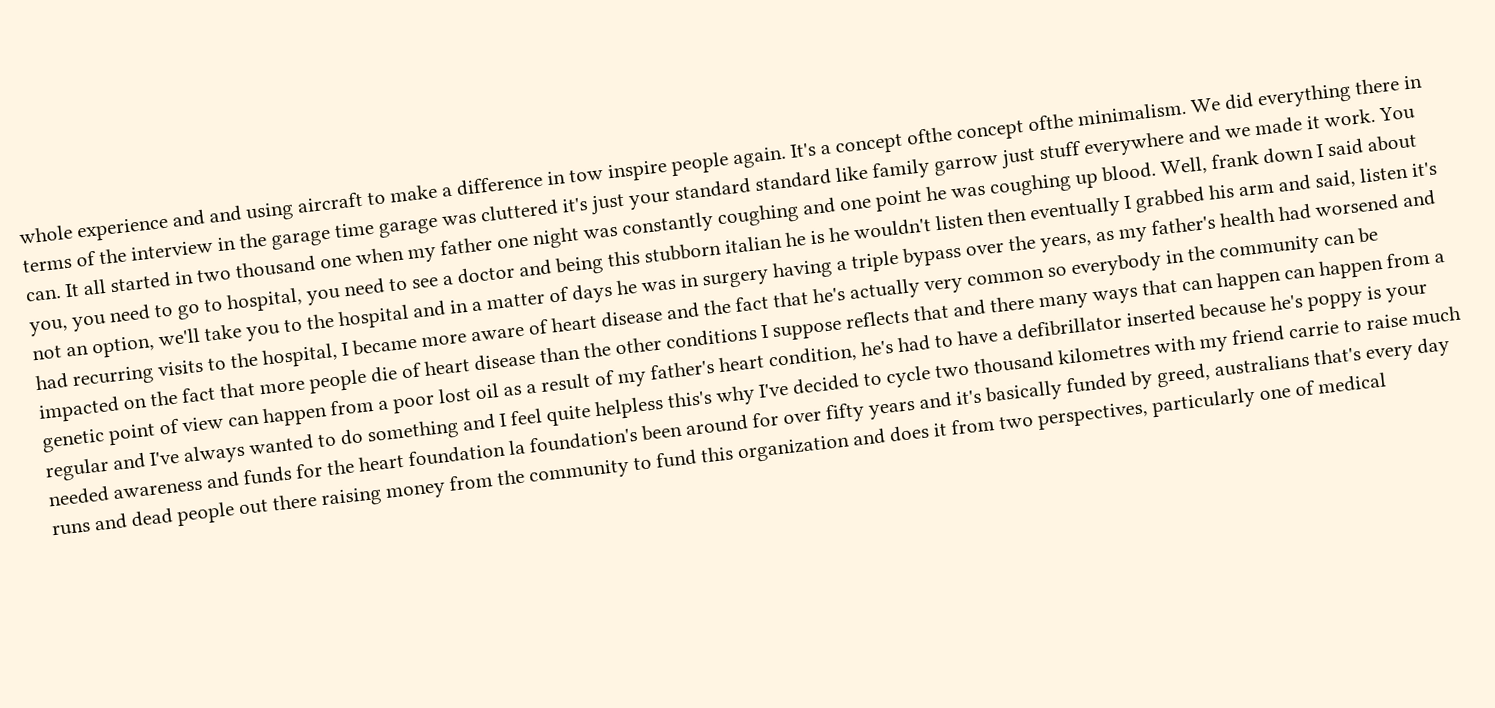whole experience and and using aircraft to make a difference in tow inspire people again. It's a concept ofthe concept ofthe minimalism. We did everything there in terms of the interview in the garage time garage was cluttered it's just your standard standard like family garrow just stuff everywhere and we made it work. You can. It all started in two thousand one when my father one night was constantly coughing and one point he was coughing up blood. Well, frank down I said about you, you need to go to hospital, you need to see a doctor and being this stubborn italian he is he wouldn't listen then eventually I grabbed his arm and said, listen it's not an option, we'll take you to the hospital and in a matter of days he was in surgery having a triple bypass over the years, as my father's health had worsened and had recurring visits to the hospital, I became more aware of heart disease and the fact that he's actually very common so everybody in the community can be impacted on the fact that more people die of heart disease than the other conditions I suppose reflects that and there many ways that can happen can happen from a genetic point of view can happen from a poor lost oil as a result of my father's heart condition, he's had to have a defibrillator inserted because he's poppy is your regular and I've always wanted to do something and I feel quite helpless this's why I've decided to cycle two thousand kilometres with my friend carrie to raise much needed awareness and funds for the heart foundation la foundation's been around for over fifty years and it's basically funded by greed, australians that's every day runs and dead people out there raising money from the community to fund this organization and does it from two perspectives, particularly one of medical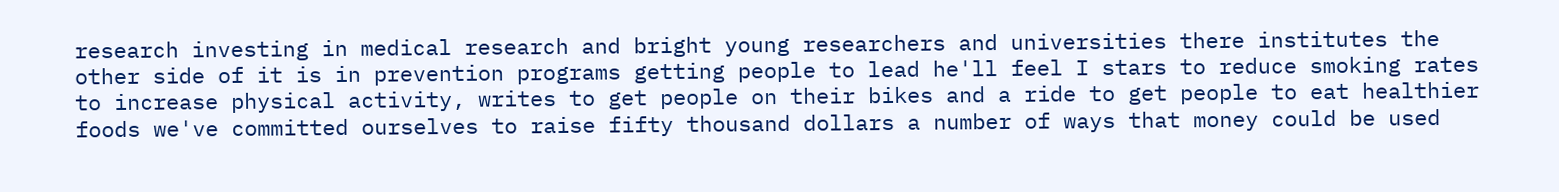research investing in medical research and bright young researchers and universities there institutes the other side of it is in prevention programs getting people to lead he'll feel I stars to reduce smoking rates to increase physical activity, writes to get people on their bikes and a ride to get people to eat healthier foods we've committed ourselves to raise fifty thousand dollars a number of ways that money could be used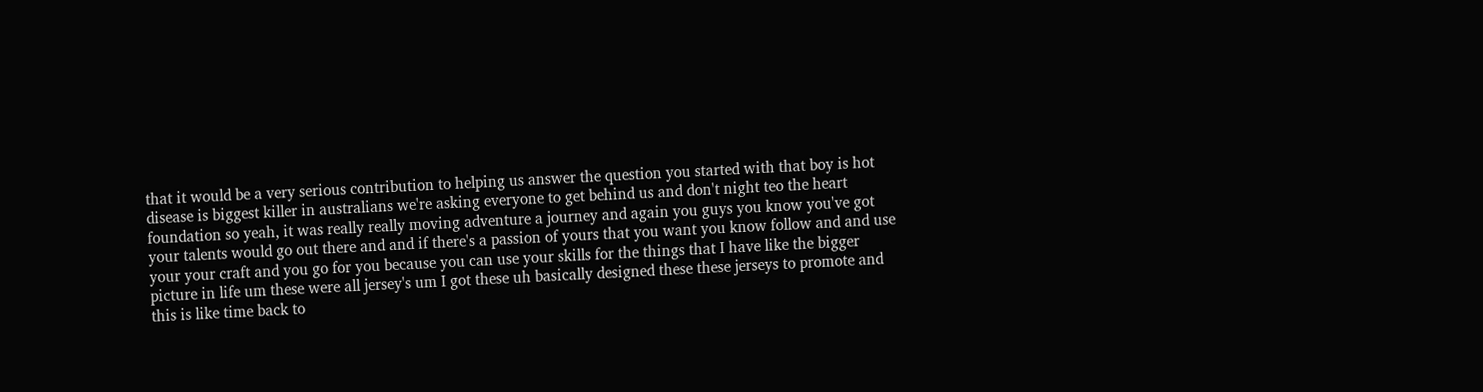that it would be a very serious contribution to helping us answer the question you started with that boy is hot disease is biggest killer in australians we're asking everyone to get behind us and don't night teo the heart foundation so yeah, it was really really moving adventure a journey and again you guys you know you've got your talents would go out there and and if there's a passion of yours that you want you know follow and and use your your craft and you go for you because you can use your skills for the things that I have like the bigger picture in life um these were all jersey's um I got these uh basically designed these these jerseys to promote and this is like time back to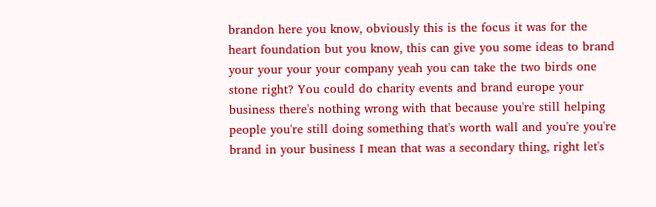brandon here you know, obviously this is the focus it was for the heart foundation but you know, this can give you some ideas to brand your your your your company yeah you can take the two birds one stone right? You could do charity events and brand europe your business there's nothing wrong with that because you're still helping people you're still doing something that's worth wall and you're you're brand in your business I mean that was a secondary thing, right let's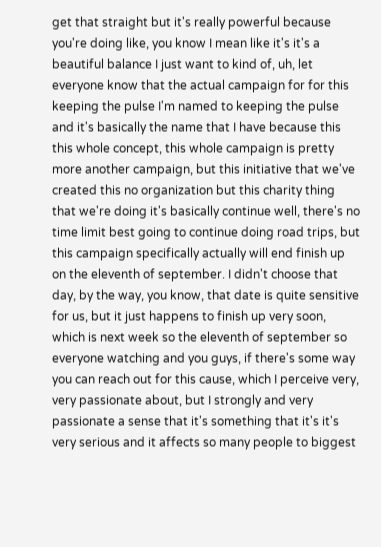get that straight but it's really powerful because you're doing like, you know I mean like it's it's a beautiful balance I just want to kind of, uh, let everyone know that the actual campaign for for this keeping the pulse I'm named to keeping the pulse and it's basically the name that I have because this this whole concept, this whole campaign is pretty more another campaign, but this initiative that we've created this no organization but this charity thing that we're doing it's basically continue well, there's no time limit best going to continue doing road trips, but this campaign specifically actually will end finish up on the eleventh of september. I didn't choose that day, by the way, you know, that date is quite sensitive for us, but it just happens to finish up very soon, which is next week so the eleventh of september so everyone watching and you guys, if there's some way you can reach out for this cause, which I perceive very, very passionate about, but I strongly and very passionate a sense that it's something that it's it's very serious and it affects so many people to biggest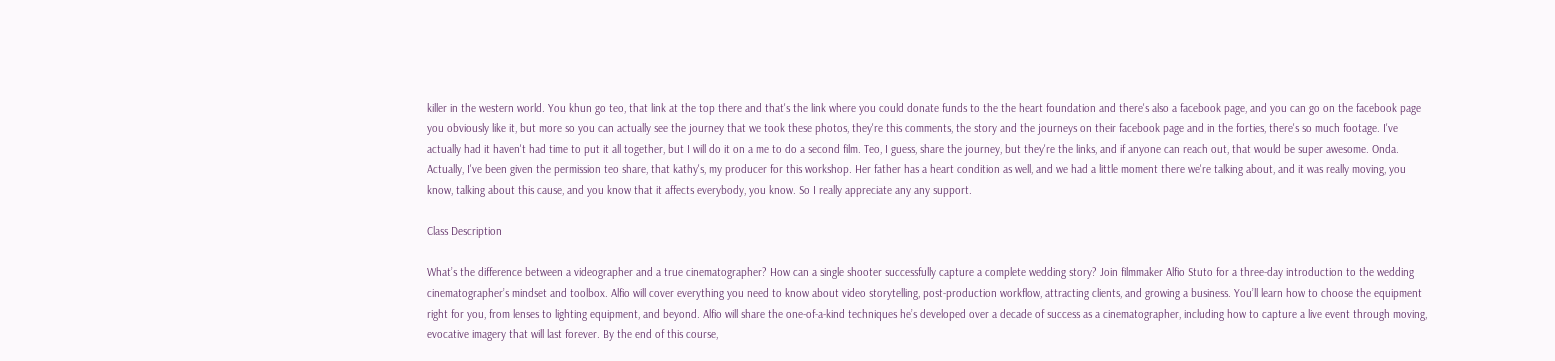killer in the western world. You khun go teo, that link at the top there and that's the link where you could donate funds to the the heart foundation and there's also a facebook page, and you can go on the facebook page you obviously like it, but more so you can actually see the journey that we took these photos, they're this comments, the story and the journeys on their facebook page and in the forties, there's so much footage. I've actually had it haven't had time to put it all together, but I will do it on a me to do a second film. Teo, I guess, share the journey, but they're the links, and if anyone can reach out, that would be super awesome. Onda. Actually, I've been given the permission teo share, that kathy's, my producer for this workshop. Her father has a heart condition as well, and we had a little moment there we're talking about, and it was really moving, you know, talking about this cause, and you know that it affects everybody, you know. So I really appreciate any any support.

Class Description

What’s the difference between a videographer and a true cinematographer? How can a single shooter successfully capture a complete wedding story? Join filmmaker Alfio Stuto for a three-day introduction to the wedding cinematographer’s mindset and toolbox. Alfio will cover everything you need to know about video storytelling, post-production workflow, attracting clients, and growing a business. You’ll learn how to choose the equipment right for you, from lenses to lighting equipment, and beyond. Alfio will share the one-of-a-kind techniques he’s developed over a decade of success as a cinematographer, including how to capture a live event through moving, evocative imagery that will last forever. By the end of this course,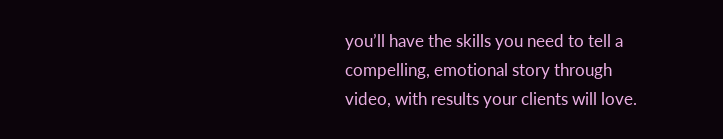you’ll have the skills you need to tell a compelling, emotional story through video, with results your clients will love.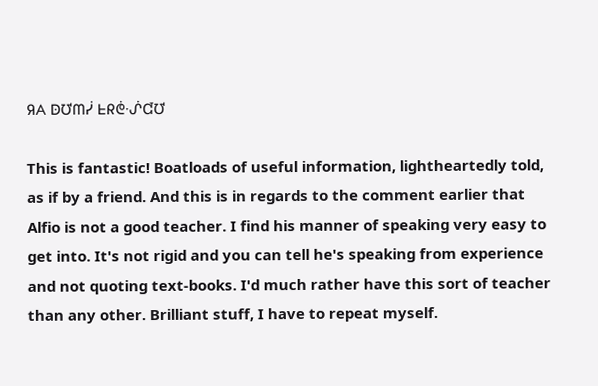ᖆᗅ ᗠᘴᗰᓰ ᖶᖇᕧᔛᘹᘴ

This is fantastic! Boatloads of useful information, lightheartedly told, as if by a friend. And this is in regards to the comment earlier that Alfio is not a good teacher. I find his manner of speaking very easy to get into. It's not rigid and you can tell he's speaking from experience and not quoting text-books. I'd much rather have this sort of teacher than any other. Brilliant stuff, I have to repeat myself.